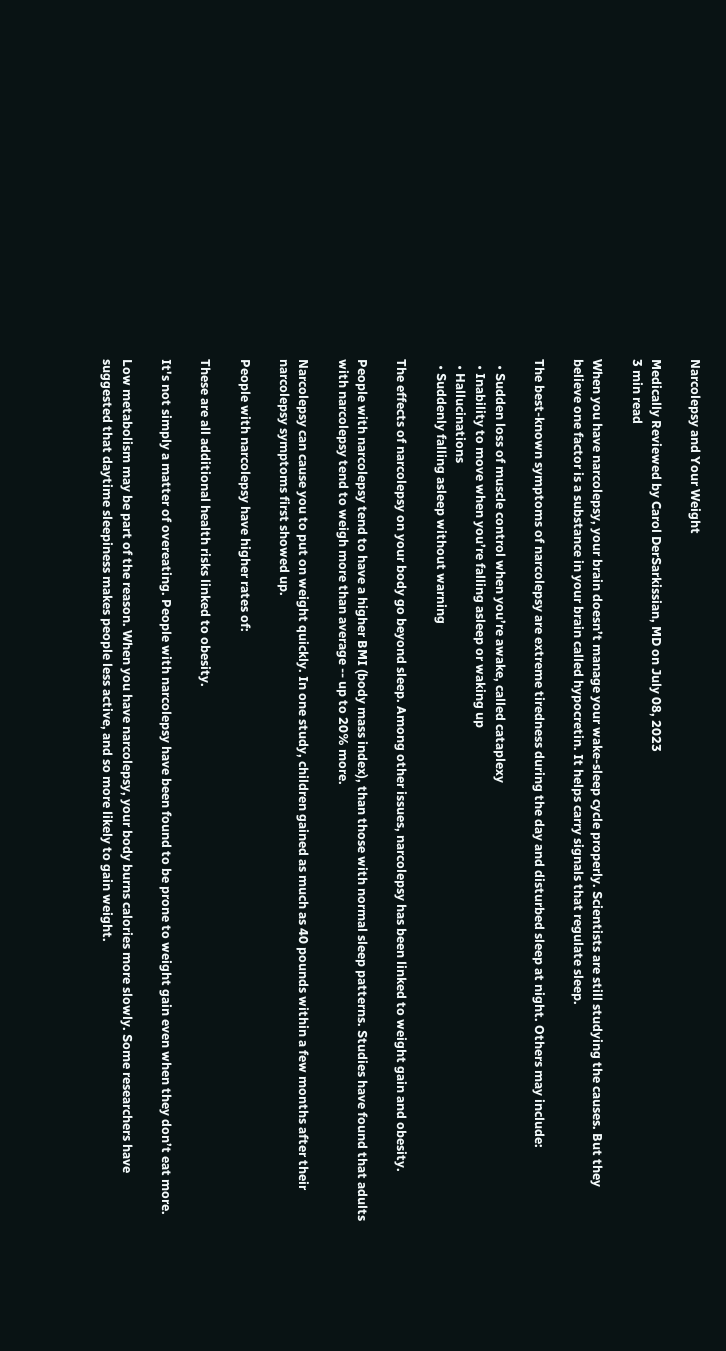Narcolepsy and Your Weight

Medically Reviewed by Carol DerSarkissian, MD on July 08, 2023
3 min read

When you have narcolepsy, your brain doesn’t manage your wake-sleep cycle properly. Scientists are still studying the causes. But they believe one factor is a substance in your brain called hypocretin. It helps carry signals that regulate sleep.

The best-known symptoms of narcolepsy are extreme tiredness during the day and disturbed sleep at night. Others may include:

  • Sudden loss of muscle control when you’re awake, called cataplexy
  • Inability to move when you’re falling asleep or waking up
  • Hallucinations
  • Suddenly falling asleep without warning

The effects of narcolepsy on your body go beyond sleep. Among other issues, narcolepsy has been linked to weight gain and obesity.

People with narcolepsy tend to have a higher BMI (body mass index), than those with normal sleep patterns. Studies have found that adults with narcolepsy tend to weigh more than average -- up to 20% more.

Narcolepsy can cause you to put on weight quickly. In one study, children gained as much as 40 pounds within a few months after their narcolepsy symptoms first showed up.

People with narcolepsy have higher rates of:

These are all additional health risks linked to obesity.

It's not simply a matter of overeating. People with narcolepsy have been found to be prone to weight gain even when they don’t eat more.

Low metabolism may be part of the reason. When you have narcolepsy, your body burns calories more slowly. Some researchers have suggested that daytime sleepiness makes people less active, and so more likely to gain weight.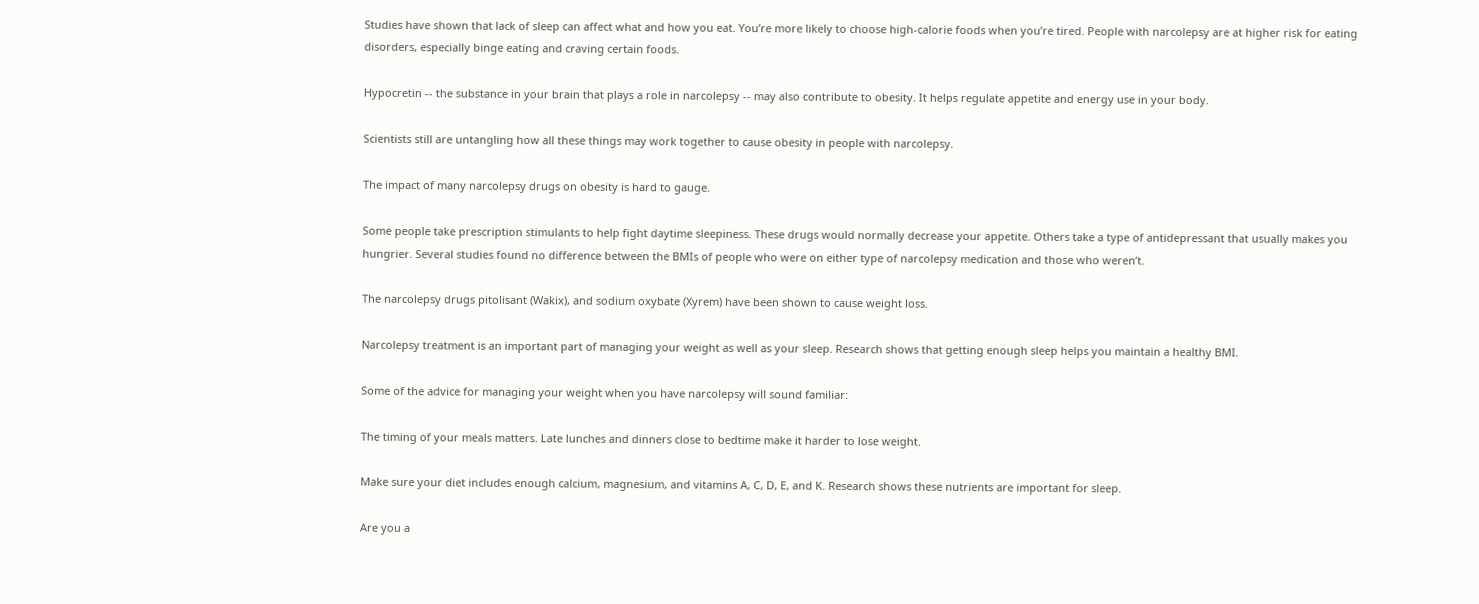Studies have shown that lack of sleep can affect what and how you eat. You’re more likely to choose high-calorie foods when you’re tired. People with narcolepsy are at higher risk for eating disorders, especially binge eating and craving certain foods.

Hypocretin -- the substance in your brain that plays a role in narcolepsy -- may also contribute to obesity. It helps regulate appetite and energy use in your body.

Scientists still are untangling how all these things may work together to cause obesity in people with narcolepsy.

The impact of many narcolepsy drugs on obesity is hard to gauge.

Some people take prescription stimulants to help fight daytime sleepiness. These drugs would normally decrease your appetite. Others take a type of antidepressant that usually makes you hungrier. Several studies found no difference between the BMIs of people who were on either type of narcolepsy medication and those who weren’t.

The narcolepsy drugs pitolisant (Wakix), and sodium oxybate (Xyrem) have been shown to cause weight loss.

Narcolepsy treatment is an important part of managing your weight as well as your sleep. Research shows that getting enough sleep helps you maintain a healthy BMI.

Some of the advice for managing your weight when you have narcolepsy will sound familiar:

The timing of your meals matters. Late lunches and dinners close to bedtime make it harder to lose weight.

Make sure your diet includes enough calcium, magnesium, and vitamins A, C, D, E, and K. Research shows these nutrients are important for sleep.

Are you a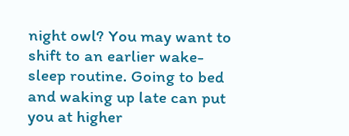night owl? You may want to shift to an earlier wake-sleep routine. Going to bed and waking up late can put you at higher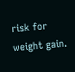risk for weight gain.